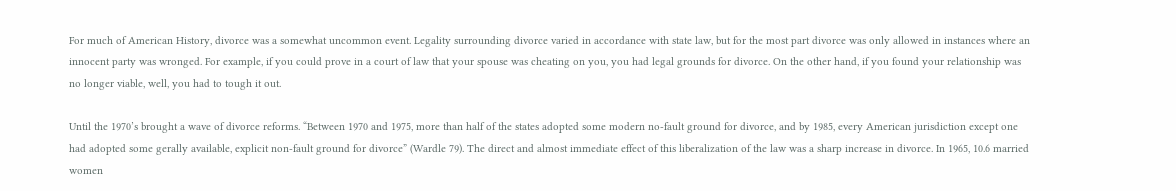For much of American History, divorce was a somewhat uncommon event. Legality surrounding divorce varied in accordance with state law, but for the most part divorce was only allowed in instances where an innocent party was wronged. For example, if you could prove in a court of law that your spouse was cheating on you, you had legal grounds for divorce. On the other hand, if you found your relationship was no longer viable, well, you had to tough it out.

Until the 1970’s brought a wave of divorce reforms. “Between 1970 and 1975, more than half of the states adopted some modern no-fault ground for divorce, and by 1985, every American jurisdiction except one had adopted some gerally available, explicit non-fault ground for divorce” (Wardle 79). The direct and almost immediate effect of this liberalization of the law was a sharp increase in divorce. In 1965, 10.6 married women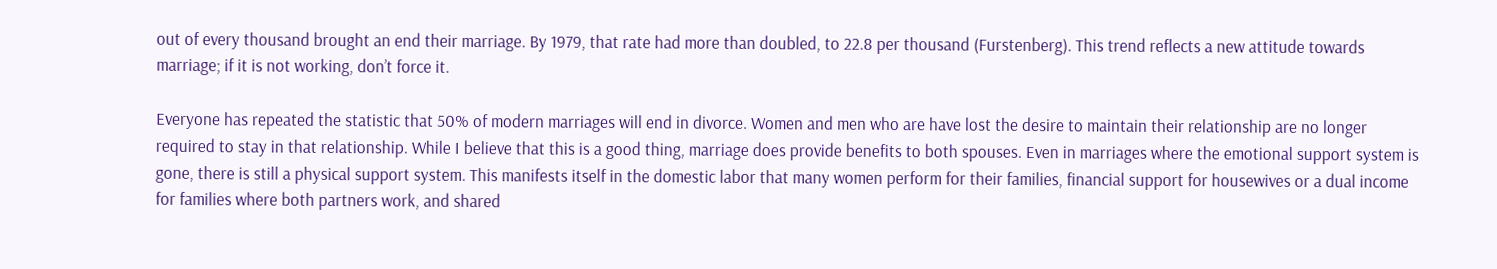out of every thousand brought an end their marriage. By 1979, that rate had more than doubled, to 22.8 per thousand (Furstenberg). This trend reflects a new attitude towards marriage; if it is not working, don’t force it.

Everyone has repeated the statistic that 50% of modern marriages will end in divorce. Women and men who are have lost the desire to maintain their relationship are no longer required to stay in that relationship. While I believe that this is a good thing, marriage does provide benefits to both spouses. Even in marriages where the emotional support system is gone, there is still a physical support system. This manifests itself in the domestic labor that many women perform for their families, financial support for housewives or a dual income for families where both partners work, and shared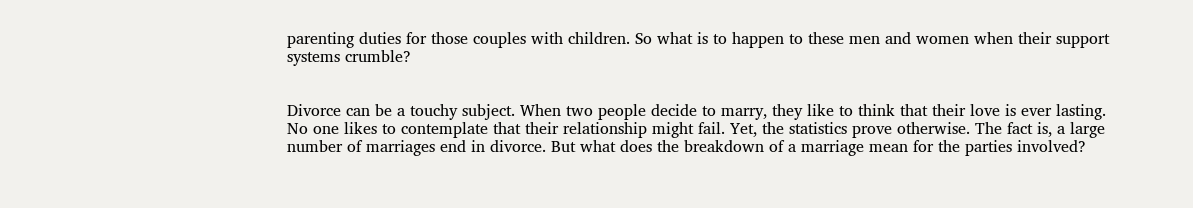parenting duties for those couples with children. So what is to happen to these men and women when their support systems crumble?


Divorce can be a touchy subject. When two people decide to marry, they like to think that their love is ever lasting. No one likes to contemplate that their relationship might fail. Yet, the statistics prove otherwise. The fact is, a large number of marriages end in divorce. But what does the breakdown of a marriage mean for the parties involved?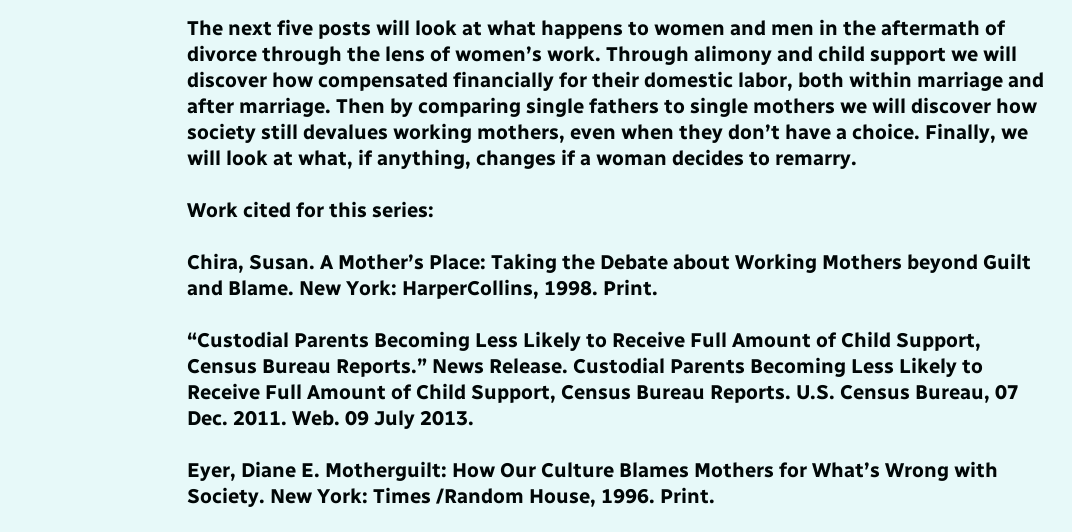The next five posts will look at what happens to women and men in the aftermath of divorce through the lens of women’s work. Through alimony and child support we will discover how compensated financially for their domestic labor, both within marriage and after marriage. Then by comparing single fathers to single mothers we will discover how society still devalues working mothers, even when they don’t have a choice. Finally, we will look at what, if anything, changes if a woman decides to remarry.

Work cited for this series:

Chira, Susan. A Mother’s Place: Taking the Debate about Working Mothers beyond Guilt and Blame. New York: HarperCollins, 1998. Print.

“Custodial Parents Becoming Less Likely to Receive Full Amount of Child Support, Census Bureau Reports.” News Release. Custodial Parents Becoming Less Likely to Receive Full Amount of Child Support, Census Bureau Reports. U.S. Census Bureau, 07 Dec. 2011. Web. 09 July 2013.

Eyer, Diane E. Motherguilt: How Our Culture Blames Mothers for What’s Wrong with Society. New York: Times /Random House, 1996. Print.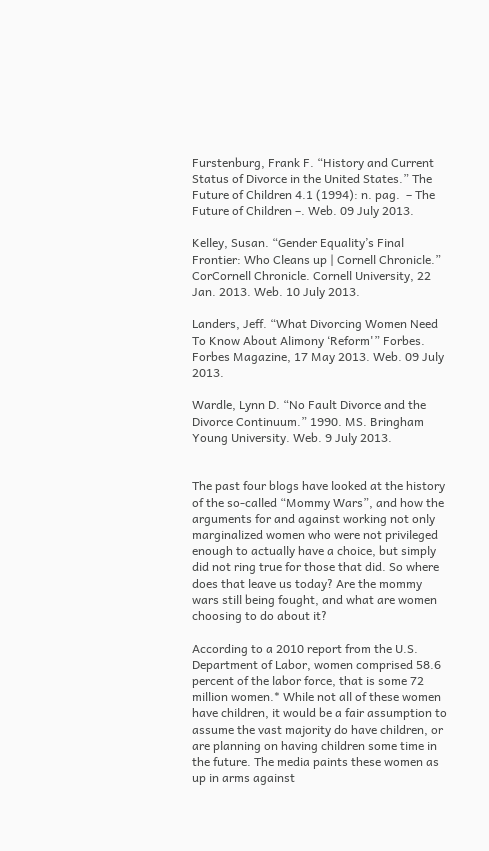Furstenburg, Frank F. “History and Current Status of Divorce in the United States.” The Future of Children 4.1 (1994): n. pag.  – The Future of Children –. Web. 09 July 2013.

Kelley, Susan. “Gender Equality’s Final Frontier: Who Cleans up | Cornell Chronicle.” CorCornell Chronicle. Cornell University, 22 Jan. 2013. Web. 10 July 2013.

Landers, Jeff. “What Divorcing Women Need To Know About Alimony ‘Reform'” Forbes. Forbes Magazine, 17 May 2013. Web. 09 July 2013.

Wardle, Lynn D. “No Fault Divorce and the Divorce Continuum.” 1990. MS. Bringham Young University. Web. 9 July 2013.


The past four blogs have looked at the history of the so-called “Mommy Wars”, and how the arguments for and against working not only marginalized women who were not privileged enough to actually have a choice, but simply did not ring true for those that did. So where does that leave us today? Are the mommy wars still being fought, and what are women choosing to do about it?

According to a 2010 report from the U.S. Department of Labor, women comprised 58.6 percent of the labor force, that is some 72 million women.* While not all of these women have children, it would be a fair assumption to assume the vast majority do have children, or are planning on having children some time in the future. The media paints these women as up in arms against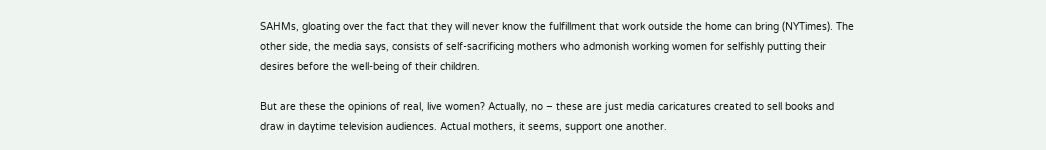SAHMs, gloating over the fact that they will never know the fulfillment that work outside the home can bring (NYTimes). The other side, the media says, consists of self-sacrificing mothers who admonish working women for selfishly putting their desires before the well-being of their children.

But are these the opinions of real, live women? Actually, no – these are just media caricatures created to sell books and draw in daytime television audiences. Actual mothers, it seems, support one another.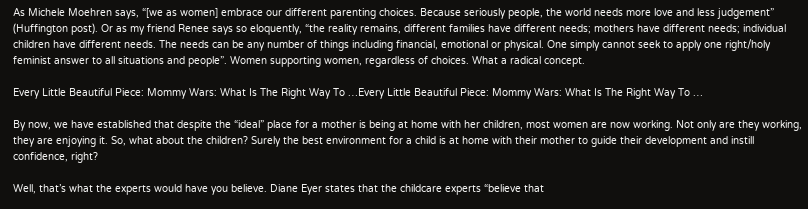As Michele Moehren says, “[we as women] embrace our different parenting choices. Because seriously people, the world needs more love and less judgement” (Huffington post). Or as my friend Renee says so eloquently, “the reality remains, different families have different needs; mothers have different needs; individual children have different needs. The needs can be any number of things including financial, emotional or physical. One simply cannot seek to apply one right/holy feminist answer to all situations and people”. Women supporting women, regardless of choices. What a radical concept.

Every Little Beautiful Piece: Mommy Wars: What Is The Right Way To …Every Little Beautiful Piece: Mommy Wars: What Is The Right Way To …

By now, we have established that despite the “ideal” place for a mother is being at home with her children, most women are now working. Not only are they working, they are enjoying it. So, what about the children? Surely the best environment for a child is at home with their mother to guide their development and instill confidence, right?

Well, that’s what the experts would have you believe. Diane Eyer states that the childcare experts “believe that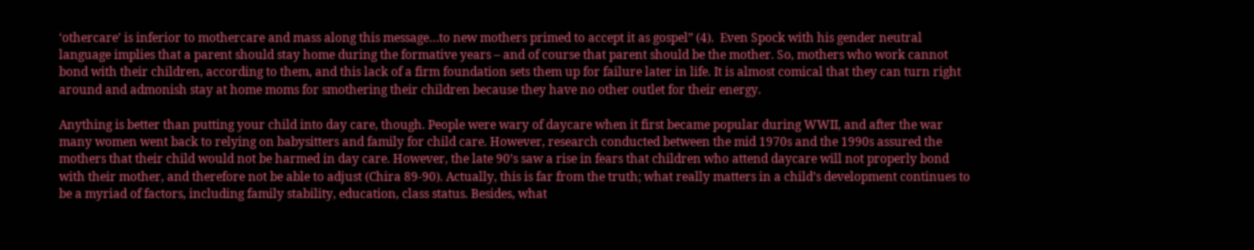‘othercare’ is inferior to mothercare and mass along this message…to new mothers primed to accept it as gospel” (4).  Even Spock with his gender neutral language implies that a parent should stay home during the formative years – and of course that parent should be the mother. So, mothers who work cannot bond with their children, according to them, and this lack of a firm foundation sets them up for failure later in life. It is almost comical that they can turn right around and admonish stay at home moms for smothering their children because they have no other outlet for their energy.

Anything is better than putting your child into day care, though. People were wary of daycare when it first became popular during WWII, and after the war many women went back to relying on babysitters and family for child care. However, research conducted between the mid 1970s and the 1990s assured the mothers that their child would not be harmed in day care. However, the late 90’s saw a rise in fears that children who attend daycare will not properly bond with their mother, and therefore not be able to adjust (Chira 89-90). Actually, this is far from the truth; what really matters in a child’s development continues to be a myriad of factors, including family stability, education, class status. Besides, what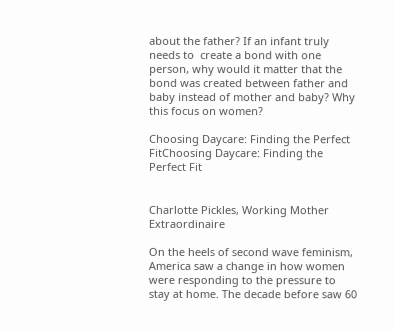about the father? If an infant truly needs to  create a bond with one person, why would it matter that the bond was created between father and baby instead of mother and baby? Why this focus on women?

Choosing Daycare: Finding the Perfect FitChoosing Daycare: Finding the Perfect Fit


Charlotte Pickles, Working Mother Extraordinaire

On the heels of second wave feminism, America saw a change in how women were responding to the pressure to stay at home. The decade before saw 60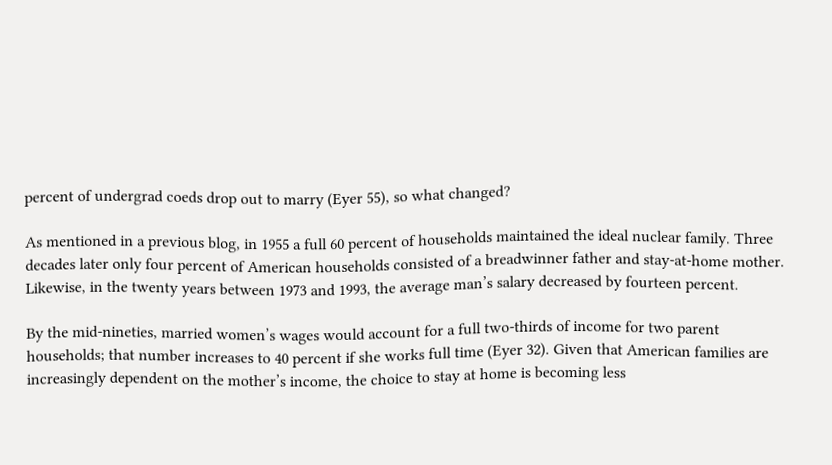percent of undergrad coeds drop out to marry (Eyer 55), so what changed?

As mentioned in a previous blog, in 1955 a full 60 percent of households maintained the ideal nuclear family. Three decades later only four percent of American households consisted of a breadwinner father and stay-at-home mother. Likewise, in the twenty years between 1973 and 1993, the average man’s salary decreased by fourteen percent.

By the mid-nineties, married women’s wages would account for a full two-thirds of income for two parent households; that number increases to 40 percent if she works full time (Eyer 32). Given that American families are increasingly dependent on the mother’s income, the choice to stay at home is becoming less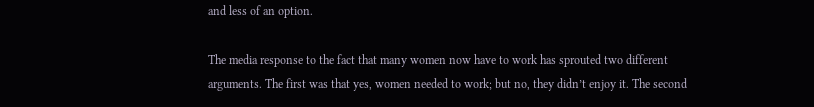and less of an option.

The media response to the fact that many women now have to work has sprouted two different arguments. The first was that yes, women needed to work; but no, they didn’t enjoy it. The second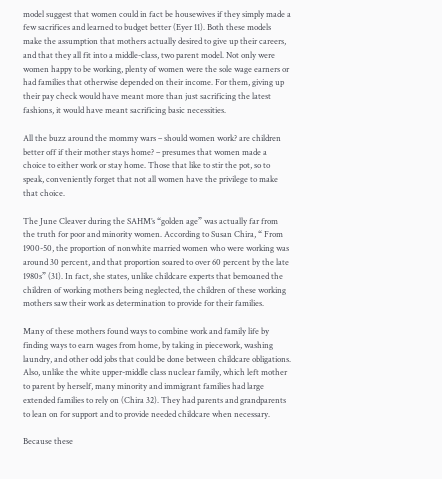model suggest that women could in fact be housewives if they simply made a few sacrifices and learned to budget better (Eyer 11). Both these models make the assumption that mothers actually desired to give up their careers, and that they all fit into a middle-class, two parent model. Not only were women happy to be working, plenty of women were the sole wage earners or had families that otherwise depended on their income. For them, giving up their pay check would have meant more than just sacrificing the latest fashions, it would have meant sacrificing basic necessities.

All the buzz around the mommy wars – should women work? are children better off if their mother stays home? – presumes that women made a choice to either work or stay home. Those that like to stir the pot, so to speak, conveniently forget that not all women have the privilege to make that choice.

The June Cleaver during the SAHM’s “golden age” was actually far from the truth for poor and minority women. According to Susan Chira, “ From 1900-50, the proportion of nonwhite married women who were working was around 30 percent, and that proportion soared to over 60 percent by the late 1980s” (31). In fact, she states, unlike childcare experts that bemoaned the children of working mothers being neglected, the children of these working mothers saw their work as determination to provide for their families.

Many of these mothers found ways to combine work and family life by finding ways to earn wages from home, by taking in piecework, washing laundry, and other odd jobs that could be done between childcare obligations. Also, unlike the white upper-middle class nuclear family, which left mother to parent by herself, many minority and immigrant families had large extended families to rely on (Chira 32). They had parents and grandparents to lean on for support and to provide needed childcare when necessary.

Because these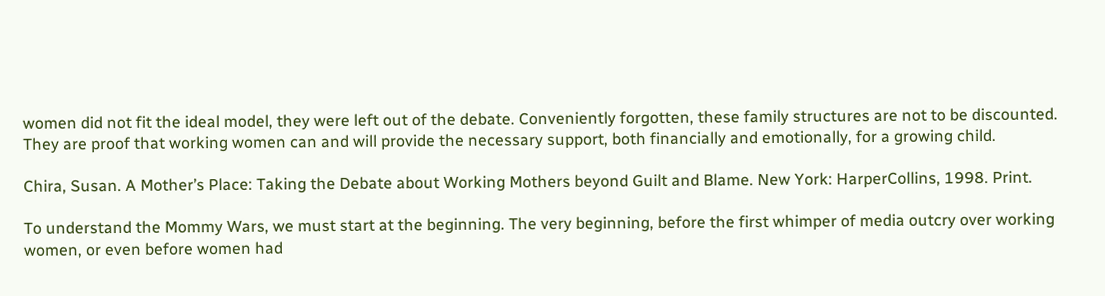women did not fit the ideal model, they were left out of the debate. Conveniently forgotten, these family structures are not to be discounted. They are proof that working women can and will provide the necessary support, both financially and emotionally, for a growing child.

Chira, Susan. A Mother’s Place: Taking the Debate about Working Mothers beyond Guilt and Blame. New York: HarperCollins, 1998. Print.

To understand the Mommy Wars, we must start at the beginning. The very beginning, before the first whimper of media outcry over working women, or even before women had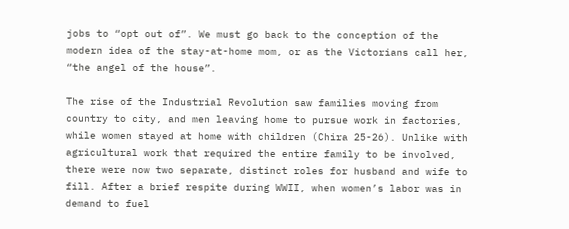jobs to “opt out of”. We must go back to the conception of the modern idea of the stay-at-home mom, or as the Victorians call her, “the angel of the house”.

The rise of the Industrial Revolution saw families moving from country to city, and men leaving home to pursue work in factories, while women stayed at home with children (Chira 25-26). Unlike with agricultural work that required the entire family to be involved, there were now two separate, distinct roles for husband and wife to fill. After a brief respite during WWII, when women’s labor was in demand to fuel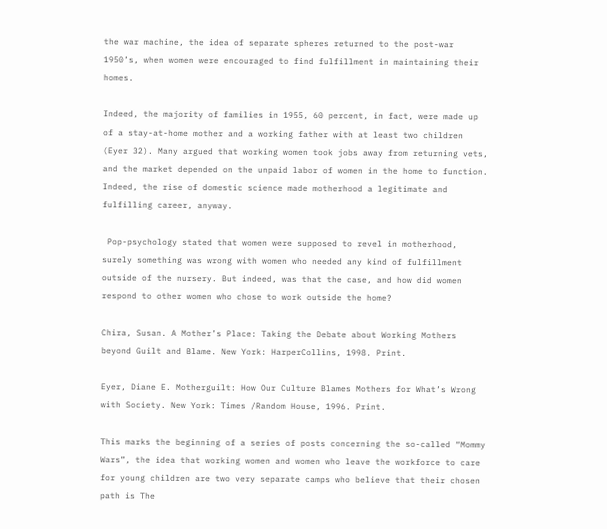the war machine, the idea of separate spheres returned to the post-war 1950’s, when women were encouraged to find fulfillment in maintaining their homes.

Indeed, the majority of families in 1955, 60 percent, in fact, were made up of a stay-at-home mother and a working father with at least two children (Eyer 32). Many argued that working women took jobs away from returning vets, and the market depended on the unpaid labor of women in the home to function. Indeed, the rise of domestic science made motherhood a legitimate and fulfilling career, anyway.

 Pop-psychology stated that women were supposed to revel in motherhood, surely something was wrong with women who needed any kind of fulfillment outside of the nursery. But indeed, was that the case, and how did women respond to other women who chose to work outside the home?

Chira, Susan. A Mother’s Place: Taking the Debate about Working Mothers beyond Guilt and Blame. New York: HarperCollins, 1998. Print.

Eyer, Diane E. Motherguilt: How Our Culture Blames Mothers for What’s Wrong with Society. New York: Times /Random House, 1996. Print.

This marks the beginning of a series of posts concerning the so-called “Mommy Wars”, the idea that working women and women who leave the workforce to care for young children are two very separate camps who believe that their chosen path is The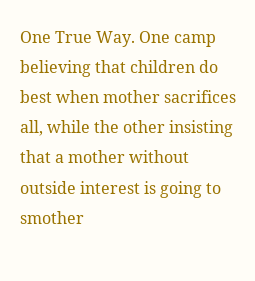One True Way. One camp believing that children do best when mother sacrifices all, while the other insisting that a mother without outside interest is going to smother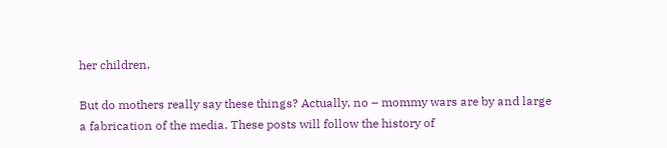her children.

But do mothers really say these things? Actually, no – mommy wars are by and large a fabrication of the media. These posts will follow the history of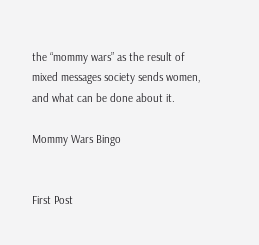the “mommy wars” as the result of mixed messages society sends women, and what can be done about it.

Mommy Wars Bingo


First Post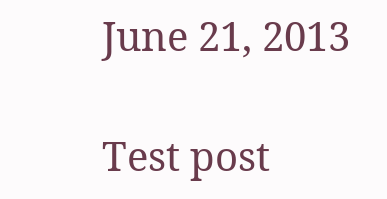June 21, 2013

Test post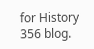for History 356 blog.